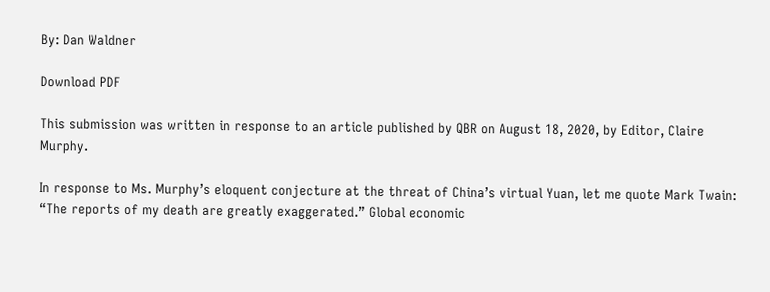By: Dan Waldner

Download PDF

This submission was written in response to an article published by QBR on August 18, 2020, by Editor, Claire Murphy.

In response to Ms. Murphy’s eloquent conjecture at the threat of China’s virtual Yuan, let me quote Mark Twain: “The reports of my death are greatly exaggerated.” Global economic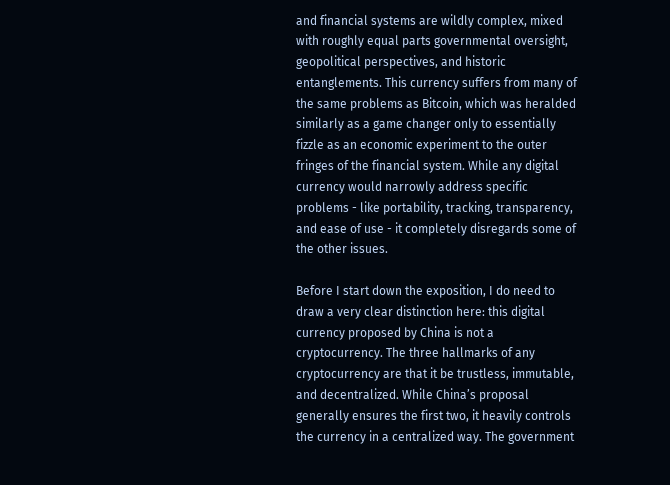and financial systems are wildly complex, mixed with roughly equal parts governmental oversight, geopolitical perspectives, and historic entanglements. This currency suffers from many of the same problems as Bitcoin, which was heralded similarly as a game changer only to essentially fizzle as an economic experiment to the outer fringes of the financial system. While any digital currency would narrowly address specific problems - like portability, tracking, transparency, and ease of use - it completely disregards some of the other issues.

Before I start down the exposition, I do need to draw a very clear distinction here: this digital currency proposed by China is not a cryptocurrency. The three hallmarks of any cryptocurrency are that it be trustless, immutable, and decentralized. While China’s proposal generally ensures the first two, it heavily controls the currency in a centralized way. The government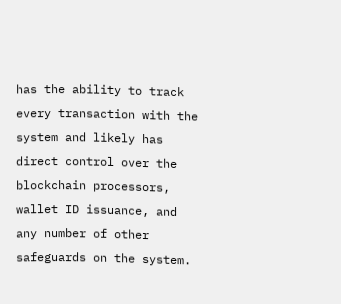has the ability to track every transaction with the system and likely has direct control over the blockchain processors, wallet ID issuance, and any number of other safeguards on the system.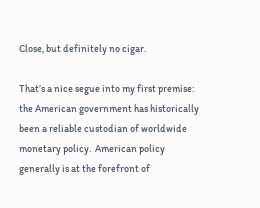Close, but definitely no cigar.

That’s a nice segue into my first premise: the American government has historically been a reliable custodian of worldwide monetary policy.  American policy generally is at the forefront of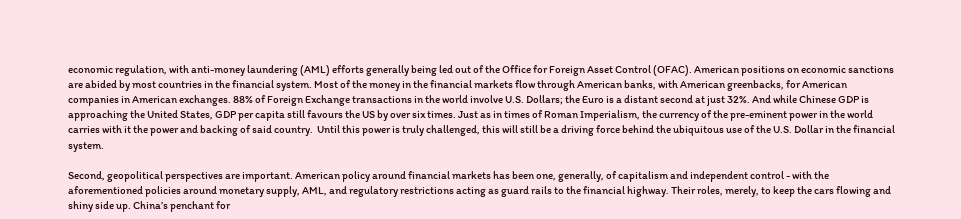economic regulation, with anti-money laundering (AML) efforts generally being led out of the Office for Foreign Asset Control (OFAC). American positions on economic sanctions are abided by most countries in the financial system. Most of the money in the financial markets flow through American banks, with American greenbacks, for American companies in American exchanges. 88% of Foreign Exchange transactions in the world involve U.S. Dollars; the Euro is a distant second at just 32%. And while Chinese GDP is approaching the United States, GDP per capita still favours the US by over six times. Just as in times of Roman Imperialism, the currency of the pre-eminent power in the world carries with it the power and backing of said country.  Until this power is truly challenged, this will still be a driving force behind the ubiquitous use of the U.S. Dollar in the financial system.

Second, geopolitical perspectives are important. American policy around financial markets has been one, generally, of capitalism and independent control - with the aforementioned policies around monetary supply, AML, and regulatory restrictions acting as guard rails to the financial highway. Their roles, merely, to keep the cars flowing and shiny side up. China’s penchant for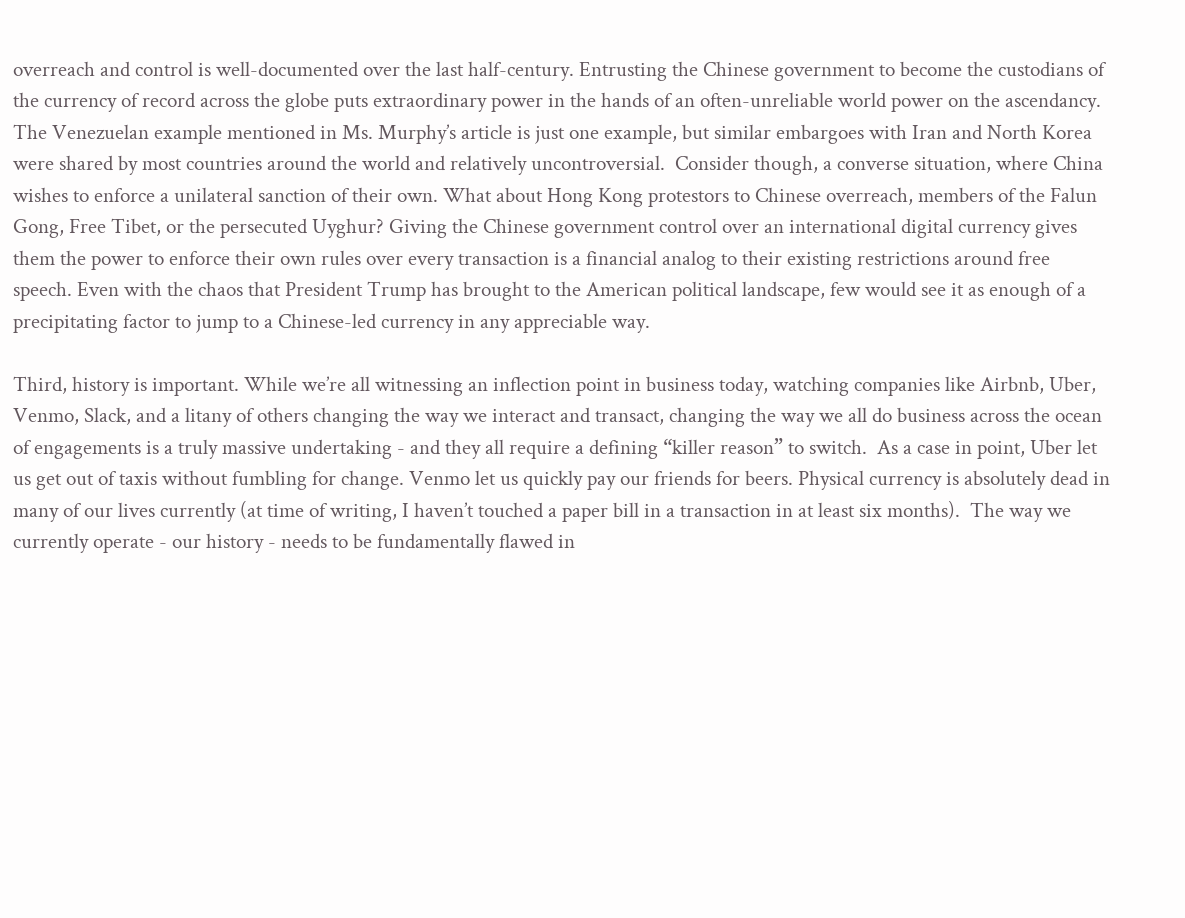overreach and control is well-documented over the last half-century. Entrusting the Chinese government to become the custodians of the currency of record across the globe puts extraordinary power in the hands of an often-unreliable world power on the ascendancy. The Venezuelan example mentioned in Ms. Murphy’s article is just one example, but similar embargoes with Iran and North Korea were shared by most countries around the world and relatively uncontroversial.  Consider though, a converse situation, where China wishes to enforce a unilateral sanction of their own. What about Hong Kong protestors to Chinese overreach, members of the Falun Gong, Free Tibet, or the persecuted Uyghur? Giving the Chinese government control over an international digital currency gives them the power to enforce their own rules over every transaction is a financial analog to their existing restrictions around free speech. Even with the chaos that President Trump has brought to the American political landscape, few would see it as enough of a precipitating factor to jump to a Chinese-led currency in any appreciable way.

Third, history is important. While we’re all witnessing an inflection point in business today, watching companies like Airbnb, Uber, Venmo, Slack, and a litany of others changing the way we interact and transact, changing the way we all do business across the ocean of engagements is a truly massive undertaking - and they all require a defining “killer reason” to switch.  As a case in point, Uber let us get out of taxis without fumbling for change. Venmo let us quickly pay our friends for beers. Physical currency is absolutely dead in many of our lives currently (at time of writing, I haven’t touched a paper bill in a transaction in at least six months).  The way we currently operate - our history - needs to be fundamentally flawed in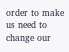order to make us need to change our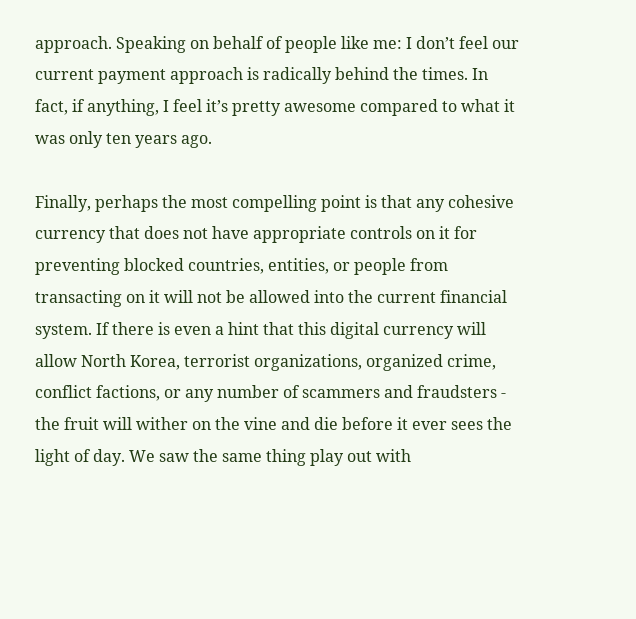approach. Speaking on behalf of people like me: I don’t feel our current payment approach is radically behind the times. In fact, if anything, I feel it’s pretty awesome compared to what it was only ten years ago.

Finally, perhaps the most compelling point is that any cohesive currency that does not have appropriate controls on it for preventing blocked countries, entities, or people from transacting on it will not be allowed into the current financial system. If there is even a hint that this digital currency will allow North Korea, terrorist organizations, organized crime, conflict factions, or any number of scammers and fraudsters - the fruit will wither on the vine and die before it ever sees the light of day. We saw the same thing play out with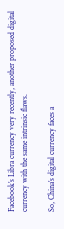Facebook’s Libra currency very recently, another proposed digital currency with the same intrinsic flaws.

So, China’s digital currency faces a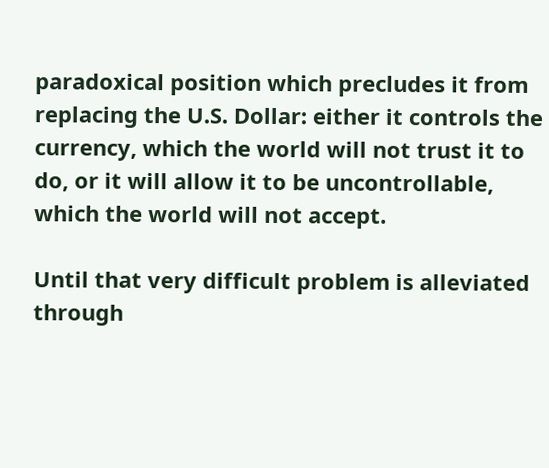paradoxical position which precludes it from replacing the U.S. Dollar: either it controls the currency, which the world will not trust it to do, or it will allow it to be uncontrollable, which the world will not accept.

Until that very difficult problem is alleviated through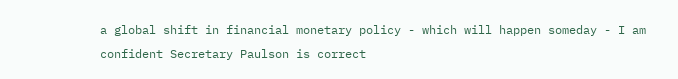a global shift in financial monetary policy - which will happen someday - I am confident Secretary Paulson is correct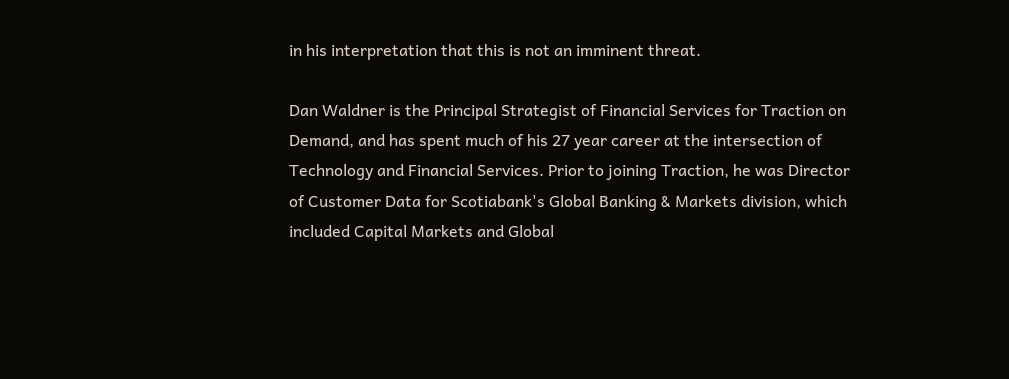in his interpretation that this is not an imminent threat.

Dan Waldner is the Principal Strategist of Financial Services for Traction on Demand, and has spent much of his 27 year career at the intersection of Technology and Financial Services. Prior to joining Traction, he was Director of Customer Data for Scotiabank's Global Banking & Markets division, which included Capital Markets and Global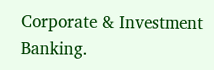Corporate & Investment Banking.